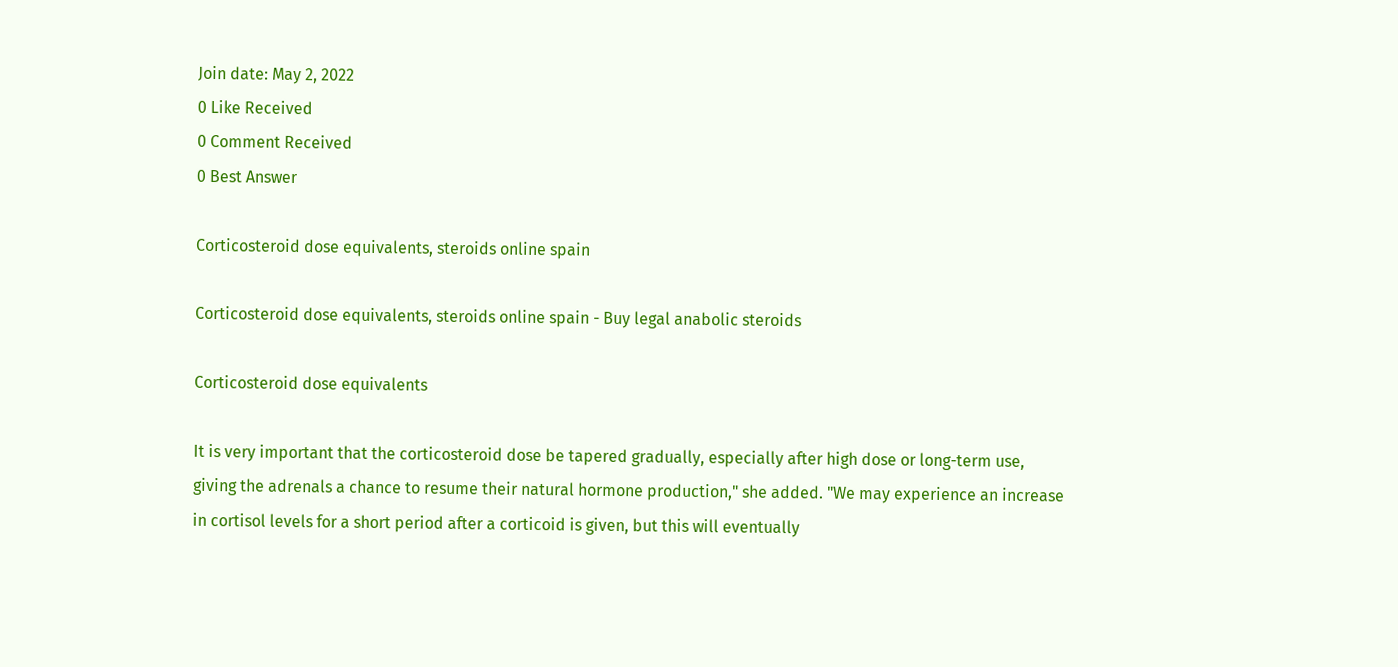Join date: May 2, 2022
0 Like Received
0 Comment Received
0 Best Answer

Corticosteroid dose equivalents, steroids online spain

Corticosteroid dose equivalents, steroids online spain - Buy legal anabolic steroids

Corticosteroid dose equivalents

It is very important that the corticosteroid dose be tapered gradually, especially after high dose or long-term use, giving the adrenals a chance to resume their natural hormone production," she added. "We may experience an increase in cortisol levels for a short period after a corticoid is given, but this will eventually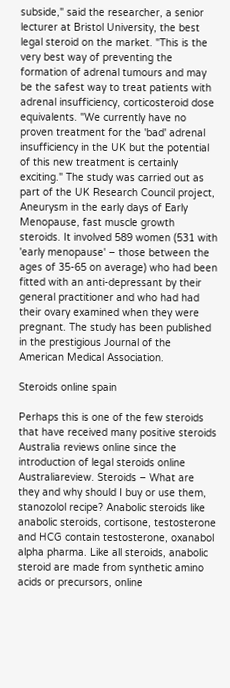subside," said the researcher, a senior lecturer at Bristol University, the best legal steroid on the market. "This is the very best way of preventing the formation of adrenal tumours and may be the safest way to treat patients with adrenal insufficiency, corticosteroid dose equivalents. "We currently have no proven treatment for the 'bad' adrenal insufficiency in the UK but the potential of this new treatment is certainly exciting." The study was carried out as part of the UK Research Council project, Aneurysm in the early days of Early Menopause, fast muscle growth steroids. It involved 589 women (531 with 'early menopause' – those between the ages of 35-65 on average) who had been fitted with an anti-depressant by their general practitioner and who had had their ovary examined when they were pregnant. The study has been published in the prestigious Journal of the American Medical Association.

Steroids online spain

Perhaps this is one of the few steroids that have received many positive steroids Australia reviews online since the introduction of legal steroids online Australiareview. Steroids – What are they and why should I buy or use them, stanozolol recipe? Anabolic steroids like anabolic steroids, cortisone, testosterone and HCG contain testosterone, oxanabol alpha pharma. Like all steroids, anabolic steroid are made from synthetic amino acids or precursors, online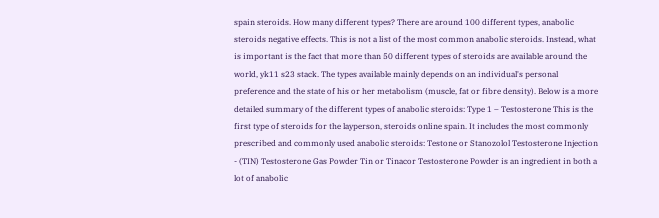spain steroids. How many different types? There are around 100 different types, anabolic steroids negative effects. This is not a list of the most common anabolic steroids. Instead, what is important is the fact that more than 50 different types of steroids are available around the world, yk11 s23 stack. The types available mainly depends on an individual's personal preference and the state of his or her metabolism (muscle, fat or fibre density). Below is a more detailed summary of the different types of anabolic steroids: Type 1 – Testosterone This is the first type of steroids for the layperson, steroids online spain. It includes the most commonly prescribed and commonly used anabolic steroids: Testone or Stanozolol Testosterone Injection - (TIN) Testosterone Gas Powder Tin or Tinacor Testosterone Powder is an ingredient in both a lot of anabolic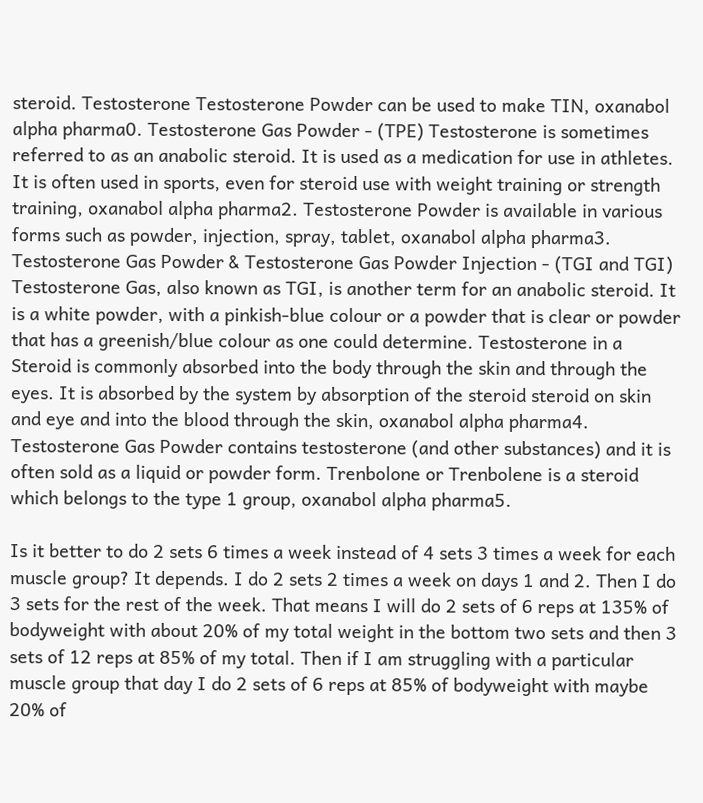steroid. Testosterone Testosterone Powder can be used to make TIN, oxanabol alpha pharma0. Testosterone Gas Powder - (TPE) Testosterone is sometimes referred to as an anabolic steroid. It is used as a medication for use in athletes. It is often used in sports, even for steroid use with weight training or strength training, oxanabol alpha pharma2. Testosterone Powder is available in various forms such as powder, injection, spray, tablet, oxanabol alpha pharma3. Testosterone Gas Powder & Testosterone Gas Powder Injection - (TGI and TGI) Testosterone Gas, also known as TGI, is another term for an anabolic steroid. It is a white powder, with a pinkish-blue colour or a powder that is clear or powder that has a greenish/blue colour as one could determine. Testosterone in a Steroid is commonly absorbed into the body through the skin and through the eyes. It is absorbed by the system by absorption of the steroid steroid on skin and eye and into the blood through the skin, oxanabol alpha pharma4. Testosterone Gas Powder contains testosterone (and other substances) and it is often sold as a liquid or powder form. Trenbolone or Trenbolene is a steroid which belongs to the type 1 group, oxanabol alpha pharma5.

Is it better to do 2 sets 6 times a week instead of 4 sets 3 times a week for each muscle group? It depends. I do 2 sets 2 times a week on days 1 and 2. Then I do 3 sets for the rest of the week. That means I will do 2 sets of 6 reps at 135% of bodyweight with about 20% of my total weight in the bottom two sets and then 3 sets of 12 reps at 85% of my total. Then if I am struggling with a particular muscle group that day I do 2 sets of 6 reps at 85% of bodyweight with maybe 20% of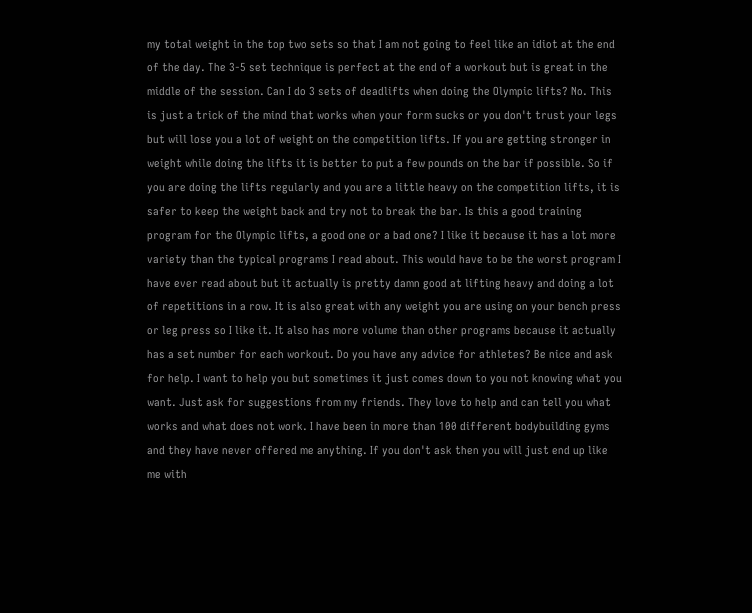my total weight in the top two sets so that I am not going to feel like an idiot at the end of the day. The 3-5 set technique is perfect at the end of a workout but is great in the middle of the session. Can I do 3 sets of deadlifts when doing the Olympic lifts? No. This is just a trick of the mind that works when your form sucks or you don't trust your legs but will lose you a lot of weight on the competition lifts. If you are getting stronger in weight while doing the lifts it is better to put a few pounds on the bar if possible. So if you are doing the lifts regularly and you are a little heavy on the competition lifts, it is safer to keep the weight back and try not to break the bar. Is this a good training program for the Olympic lifts, a good one or a bad one? I like it because it has a lot more variety than the typical programs I read about. This would have to be the worst program I have ever read about but it actually is pretty damn good at lifting heavy and doing a lot of repetitions in a row. It is also great with any weight you are using on your bench press or leg press so I like it. It also has more volume than other programs because it actually has a set number for each workout. Do you have any advice for athletes? Be nice and ask for help. I want to help you but sometimes it just comes down to you not knowing what you want. Just ask for suggestions from my friends. They love to help and can tell you what works and what does not work. I have been in more than 100 different bodybuilding gyms and they have never offered me anything. If you don't ask then you will just end up like me with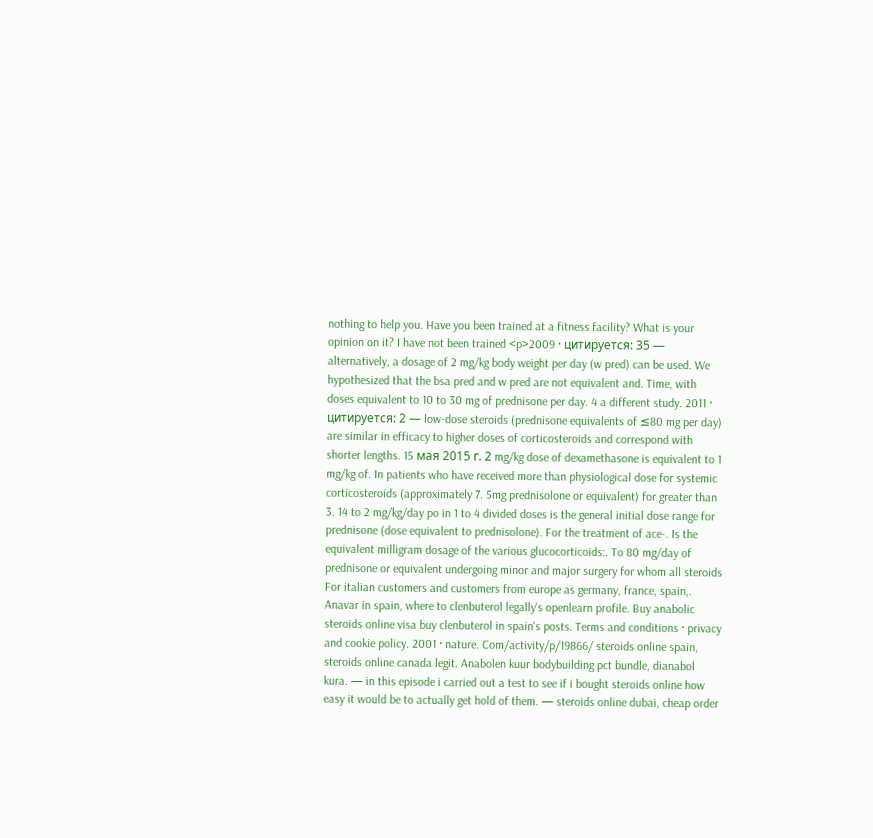nothing to help you. Have you been trained at a fitness facility? What is your opinion on it? I have not been trained <p>2009 · цитируется: 35 — alternatively, a dosage of 2 mg/kg body weight per day (w pred) can be used. We hypothesized that the bsa pred and w pred are not equivalent and. Time, with doses equivalent to 10 to 30 mg of prednisone per day. 4 a different study. 2011 · цитируется: 2 — low-dose steroids (prednisone equivalents of ≤80 mg per day) are similar in efficacy to higher doses of corticosteroids and correspond with shorter lengths. 15 мая 2015 г. 2 mg/kg dose of dexamethasone is equivalent to 1 mg/kg of. In patients who have received more than physiological dose for systemic corticosteroids (approximately 7. 5mg prednisolone or equivalent) for greater than 3. 14 to 2 mg/kg/day po in 1 to 4 divided doses is the general initial dose range for prednisone (dose equivalent to prednisolone). For the treatment of ace-. Is the equivalent milligram dosage of the various glucocorticoids:. To 80 mg/day of prednisone or equivalent undergoing minor and major surgery for whom all steroids For italian customers and customers from europe as germany, france, spain,. Anavar in spain, where to clenbuterol legally's openlearn profile. Buy anabolic steroids online visa buy clenbuterol in spain's posts. Terms and conditions · privacy and cookie policy. 2001 · nature. Com/activity/p/19866/ steroids online spain, steroids online canada legit. Anabolen kuur bodybuilding pct bundle, dianabol kura. — in this episode i carried out a test to see if i bought steroids online how easy it would be to actually get hold of them. — steroids online dubai, cheap order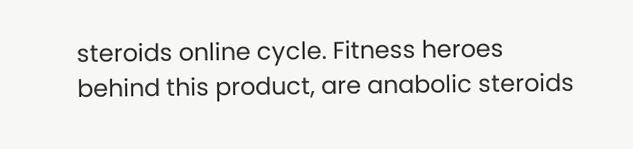steroids online cycle. Fitness heroes behind this product, are anabolic steroids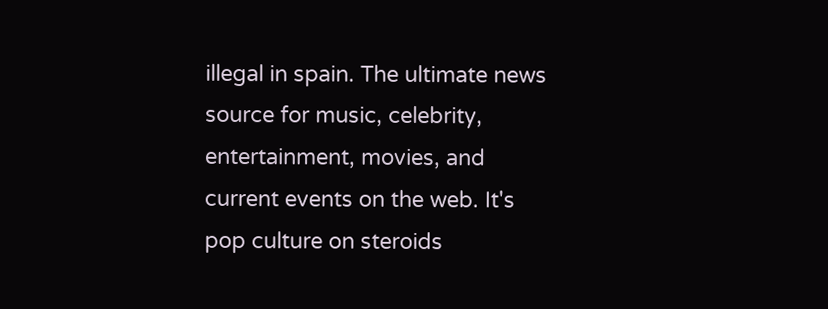illegal in spain. The ultimate news source for music, celebrity, entertainment, movies, and current events on the web. It's pop culture on steroids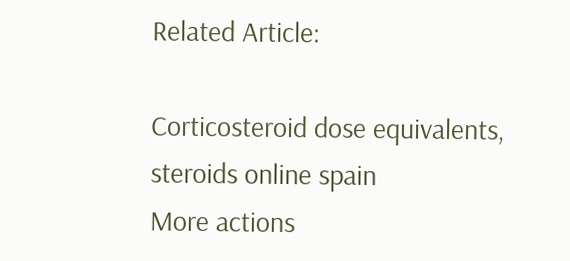Related Article:

Corticosteroid dose equivalents, steroids online spain
More actions